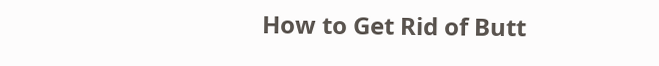How to Get Rid of Butt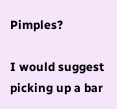Pimples?

I would suggest picking up a bar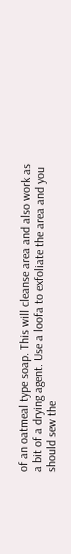of an oatmeal type soap. This will cleanse area and also work as a bit of a drying agent. Use a loofa to exfoliate the area and you should sew the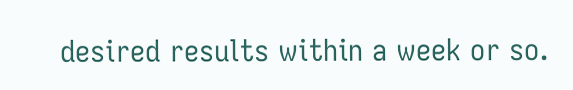desired results within a week or so.